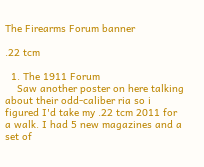The Firearms Forum banner

.22 tcm

  1. The 1911 Forum
    Saw another poster on here talking about their odd-caliber ria so i figured I'd take my .22 tcm 2011 for a walk. I had 5 new magazines and a set of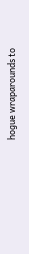hogue wraparounds to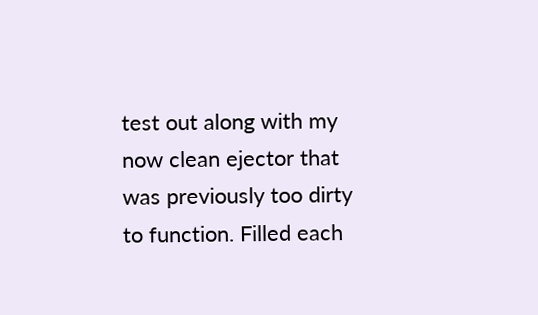test out along with my now clean ejector that was previously too dirty to function. Filled each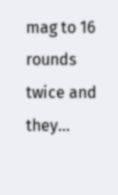mag to 16 rounds twice and they...